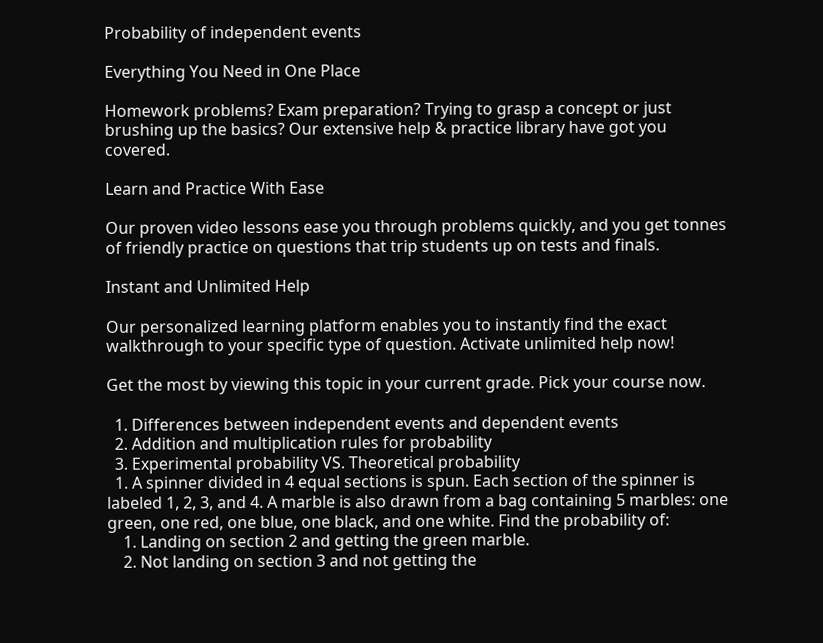Probability of independent events

Everything You Need in One Place

Homework problems? Exam preparation? Trying to grasp a concept or just brushing up the basics? Our extensive help & practice library have got you covered.

Learn and Practice With Ease

Our proven video lessons ease you through problems quickly, and you get tonnes of friendly practice on questions that trip students up on tests and finals.

Instant and Unlimited Help

Our personalized learning platform enables you to instantly find the exact walkthrough to your specific type of question. Activate unlimited help now!

Get the most by viewing this topic in your current grade. Pick your course now.

  1. Differences between independent events and dependent events
  2. Addition and multiplication rules for probability
  3. Experimental probability VS. Theoretical probability
  1. A spinner divided in 4 equal sections is spun. Each section of the spinner is labeled 1, 2, 3, and 4. A marble is also drawn from a bag containing 5 marbles: one green, one red, one blue, one black, and one white. Find the probability of:
    1. Landing on section 2 and getting the green marble.
    2. Not landing on section 3 and not getting the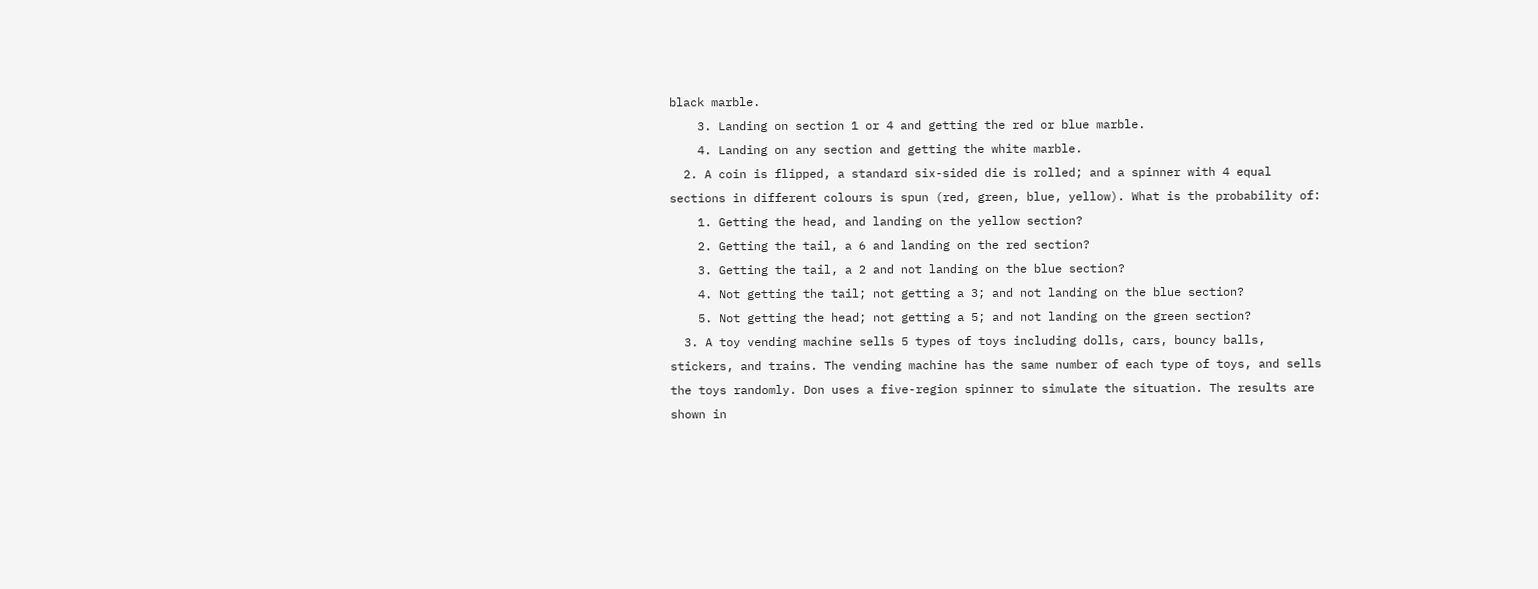black marble.
    3. Landing on section 1 or 4 and getting the red or blue marble.
    4. Landing on any section and getting the white marble.
  2. A coin is flipped, a standard six-sided die is rolled; and a spinner with 4 equal sections in different colours is spun (red, green, blue, yellow). What is the probability of:
    1. Getting the head, and landing on the yellow section?
    2. Getting the tail, a 6 and landing on the red section?
    3. Getting the tail, a 2 and not landing on the blue section?
    4. Not getting the tail; not getting a 3; and not landing on the blue section?
    5. Not getting the head; not getting a 5; and not landing on the green section?
  3. A toy vending machine sells 5 types of toys including dolls, cars, bouncy balls, stickers, and trains. The vending machine has the same number of each type of toys, and sells the toys randomly. Don uses a five-region spinner to simulate the situation. The results are shown in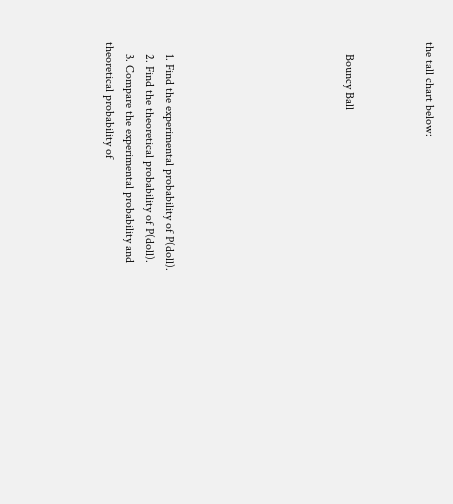the tall chart below:



    Bouncy Ball








    1. Find the experimental probability of P(doll).
    2. Find the theoretical probability of P(doll).
    3. Compare the experimental probability and theoretical probability of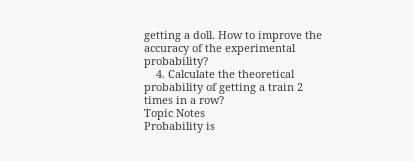getting a doll. How to improve the accuracy of the experimental probability?
    4. Calculate the theoretical probability of getting a train 2 times in a row?
Topic Notes
Probability is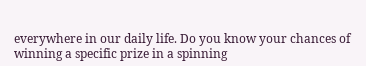everywhere in our daily life. Do you know your chances of winning a specific prize in a spinning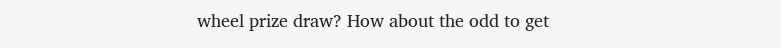wheel prize draw? How about the odd to get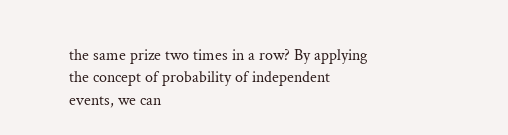the same prize two times in a row? By applying the concept of probability of independent events, we can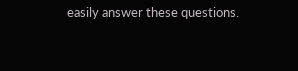easily answer these questions.